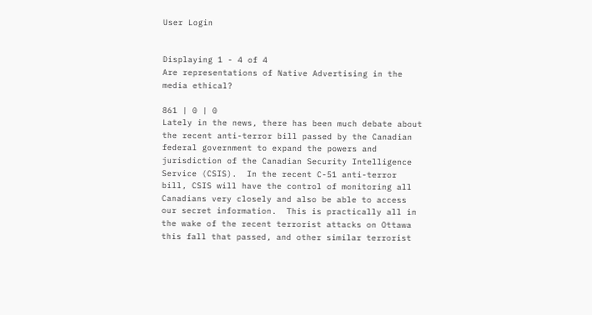User Login


Displaying 1 - 4 of 4
Are representations of Native Advertising in the media ethical?

861 | 0 | 0
Lately in the news, there has been much debate about the recent anti-terror bill passed by the Canadian federal government to expand the powers and jurisdiction of the Canadian Security Intelligence Service (CSIS).  In the recent C-51 anti-terror bill, CSIS will have the control of monitoring all Canadians very closely and also be able to access our secret information.  This is practically all in the wake of the recent terrorist attacks on Ottawa this fall that passed, and other similar terrorist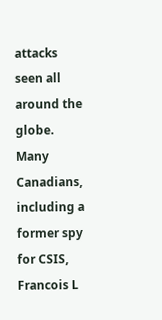attacks seen all around the globe.  Many Canadians, including a former spy for CSIS, Francois L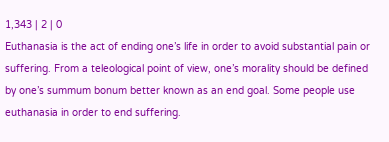1,343 | 2 | 0
Euthanasia is the act of ending one’s life in order to avoid substantial pain or suffering. From a teleological point of view, one’s morality should be defined by one’s summum bonum better known as an end goal. Some people use euthanasia in order to end suffering.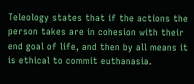Teleology states that if the actions the person takes are in cohesion with their end goal of life, and then by all means it is ethical to commit euthanasia.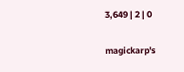3,649 | 2 | 0

magickarp's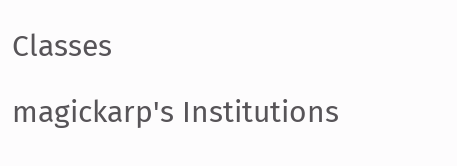Classes

magickarp's Institutions